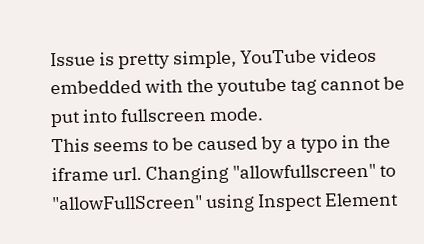Issue is pretty simple, YouTube videos embedded with the youtube tag cannot be put into fullscreen mode.
This seems to be caused by a typo in the iframe url. Changing "allowfullscreen" to "allowFullScreen" using Inspect Element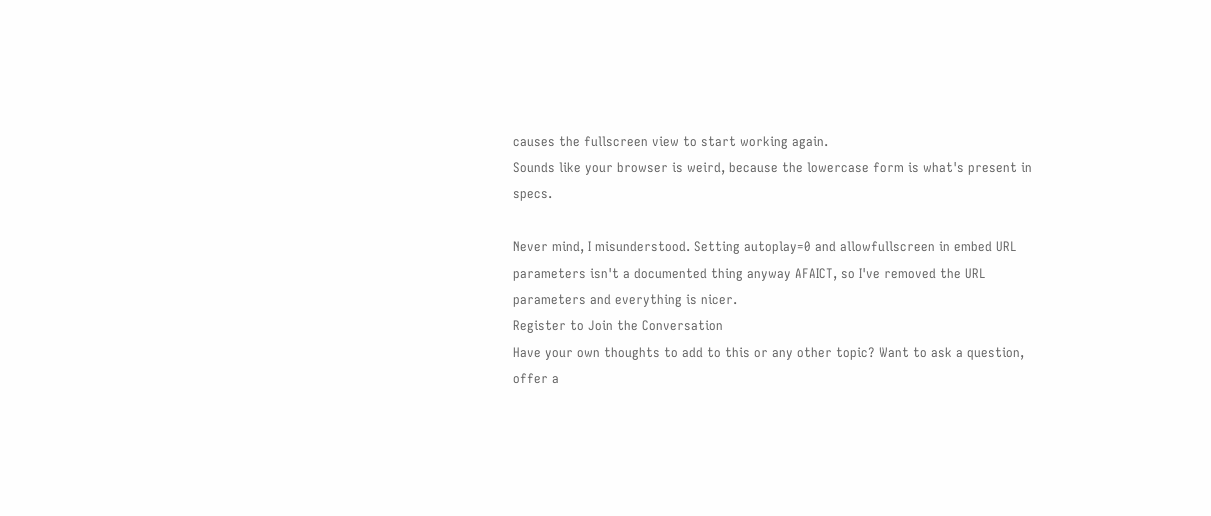causes the fullscreen view to start working again.
Sounds like your browser is weird, because the lowercase form is what's present in specs.

Never mind, I misunderstood. Setting autoplay=0 and allowfullscreen in embed URL parameters isn't a documented thing anyway AFAICT, so I've removed the URL parameters and everything is nicer.
Register to Join the Conversation
Have your own thoughts to add to this or any other topic? Want to ask a question, offer a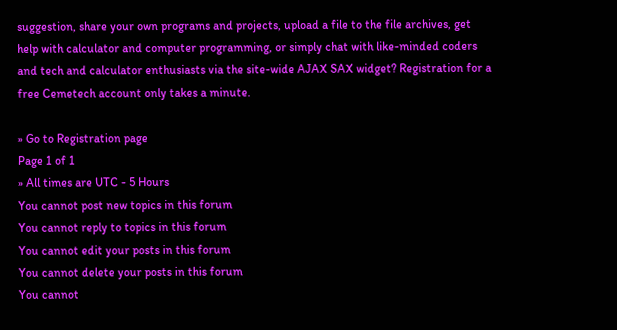suggestion, share your own programs and projects, upload a file to the file archives, get help with calculator and computer programming, or simply chat with like-minded coders and tech and calculator enthusiasts via the site-wide AJAX SAX widget? Registration for a free Cemetech account only takes a minute.

» Go to Registration page
Page 1 of 1
» All times are UTC - 5 Hours
You cannot post new topics in this forum
You cannot reply to topics in this forum
You cannot edit your posts in this forum
You cannot delete your posts in this forum
You cannot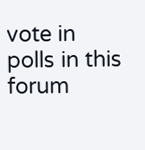vote in polls in this forum